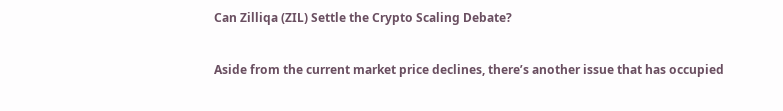Can Zilliqa (ZIL) Settle the Crypto Scaling Debate?


Aside from the current market price declines, there’s another issue that has occupied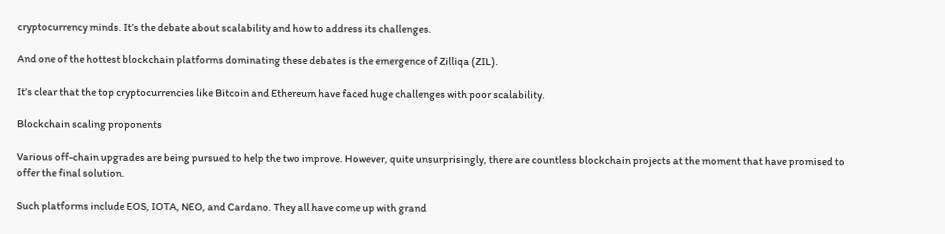cryptocurrency minds. It’s the debate about scalability and how to address its challenges.

And one of the hottest blockchain platforms dominating these debates is the emergence of Zilliqa (ZIL).

It’s clear that the top cryptocurrencies like Bitcoin and Ethereum have faced huge challenges with poor scalability.

Blockchain scaling proponents

Various off-chain upgrades are being pursued to help the two improve. However, quite unsurprisingly, there are countless blockchain projects at the moment that have promised to offer the final solution.

Such platforms include EOS, IOTA, NEO, and Cardano. They all have come up with grand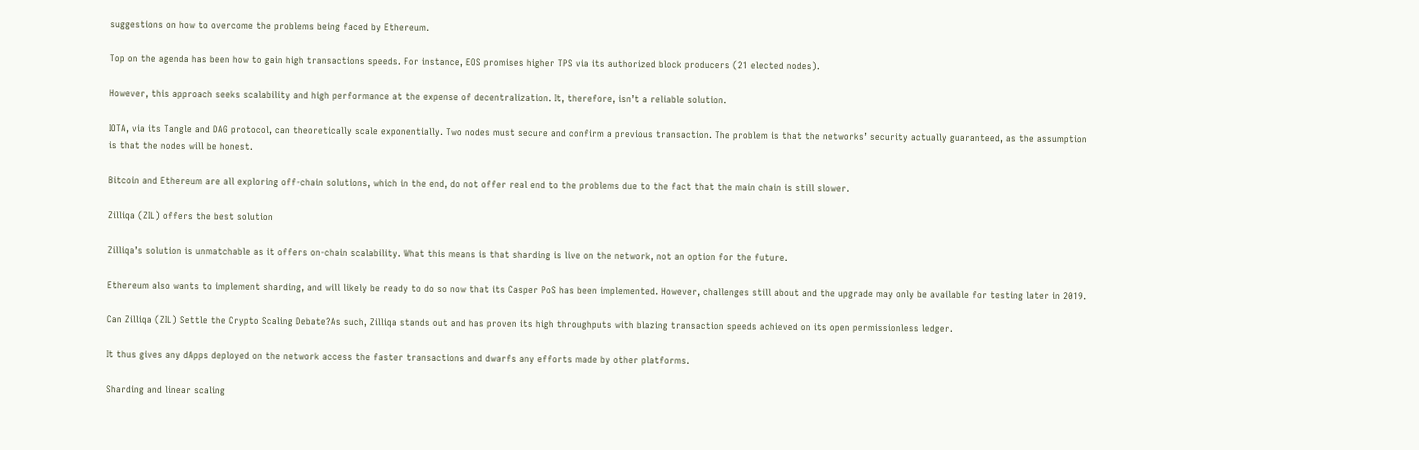suggestions on how to overcome the problems being faced by Ethereum.

Top on the agenda has been how to gain high transactions speeds. For instance, EOS promises higher TPS via its authorized block producers (21 elected nodes).

However, this approach seeks scalability and high performance at the expense of decentralization. It, therefore, isn’t a reliable solution.

IOTA, via its Tangle and DAG protocol, can theoretically scale exponentially. Two nodes must secure and confirm a previous transaction. The problem is that the networks’ security actually guaranteed, as the assumption is that the nodes will be honest.

Bitcoin and Ethereum are all exploring off-chain solutions, which in the end, do not offer real end to the problems due to the fact that the main chain is still slower.

Zilliqa (ZIL) offers the best solution

Zilliqa’s solution is unmatchable as it offers on-chain scalability. What this means is that sharding is live on the network, not an option for the future.

Ethereum also wants to implement sharding, and will likely be ready to do so now that its Casper PoS has been implemented. However, challenges still about and the upgrade may only be available for testing later in 2019.

Can Zilliqa (ZIL) Settle the Crypto Scaling Debate?As such, Zilliqa stands out and has proven its high throughputs with blazing transaction speeds achieved on its open permissionless ledger.

It thus gives any dApps deployed on the network access the faster transactions and dwarfs any efforts made by other platforms.

Sharding and linear scaling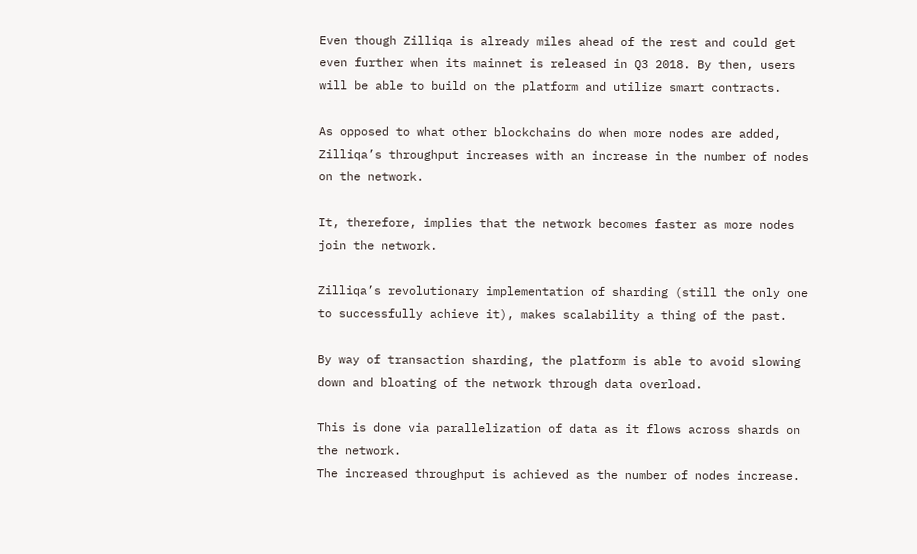Even though Zilliqa is already miles ahead of the rest and could get even further when its mainnet is released in Q3 2018. By then, users will be able to build on the platform and utilize smart contracts.

As opposed to what other blockchains do when more nodes are added, Zilliqa’s throughput increases with an increase in the number of nodes on the network.

It, therefore, implies that the network becomes faster as more nodes join the network.

Zilliqa’s revolutionary implementation of sharding (still the only one to successfully achieve it), makes scalability a thing of the past.

By way of transaction sharding, the platform is able to avoid slowing down and bloating of the network through data overload.

This is done via parallelization of data as it flows across shards on the network.
The increased throughput is achieved as the number of nodes increase.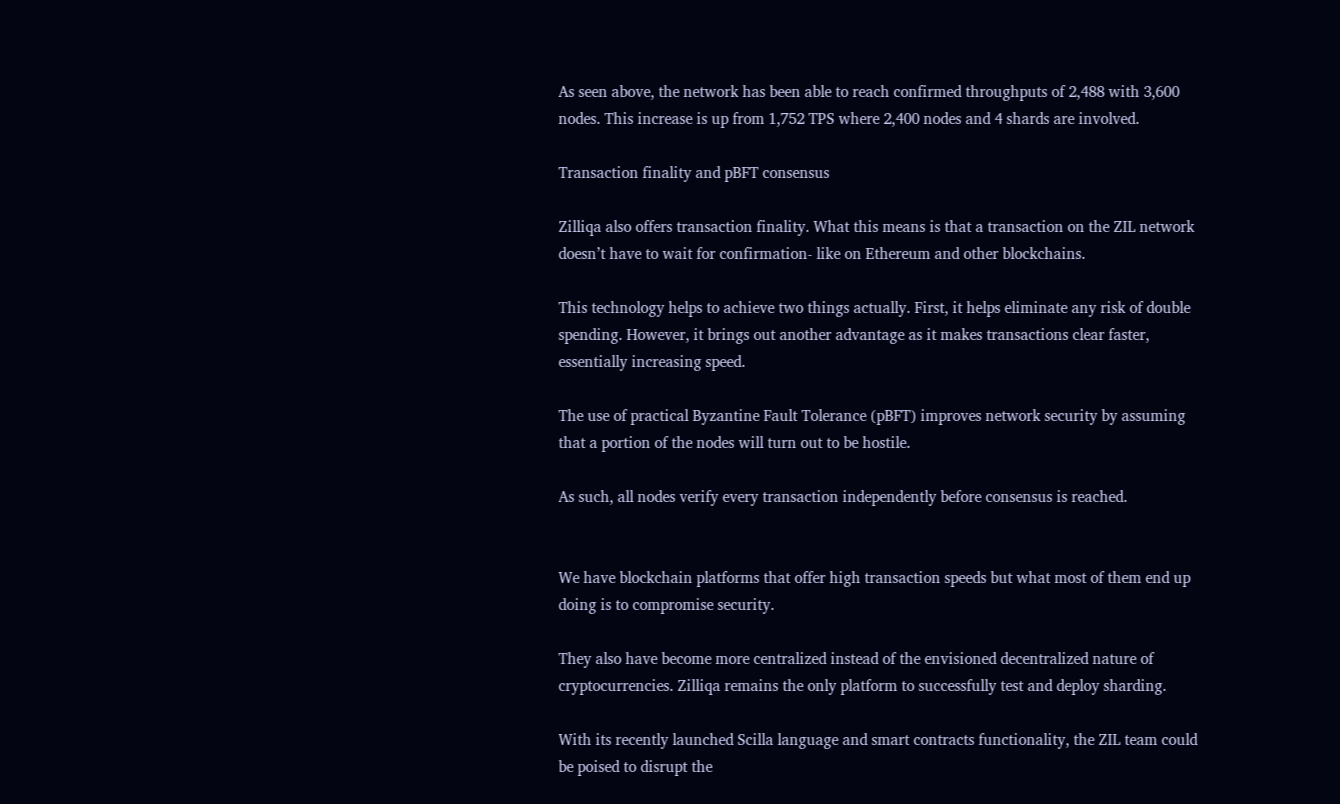As seen above, the network has been able to reach confirmed throughputs of 2,488 with 3,600 nodes. This increase is up from 1,752 TPS where 2,400 nodes and 4 shards are involved.

Transaction finality and pBFT consensus

Zilliqa also offers transaction finality. What this means is that a transaction on the ZIL network doesn’t have to wait for confirmation- like on Ethereum and other blockchains.

This technology helps to achieve two things actually. First, it helps eliminate any risk of double spending. However, it brings out another advantage as it makes transactions clear faster, essentially increasing speed.

The use of practical Byzantine Fault Tolerance (pBFT) improves network security by assuming that a portion of the nodes will turn out to be hostile.

As such, all nodes verify every transaction independently before consensus is reached.


We have blockchain platforms that offer high transaction speeds but what most of them end up doing is to compromise security.

They also have become more centralized instead of the envisioned decentralized nature of cryptocurrencies. Zilliqa remains the only platform to successfully test and deploy sharding.

With its recently launched Scilla language and smart contracts functionality, the ZIL team could be poised to disrupt the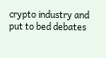crypto industry and put to bed debates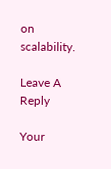on scalability.

Leave A Reply

Your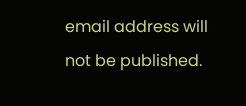email address will not be published.